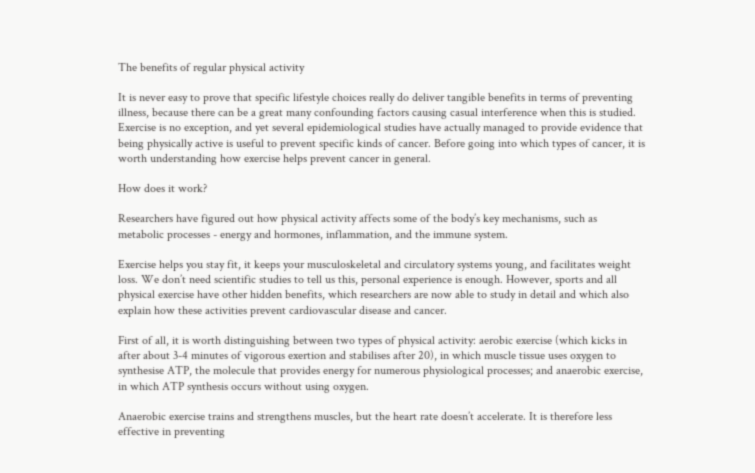The benefits of regular physical activity

It is never easy to prove that specific lifestyle choices really do deliver tangible benefits in terms of preventing illness, because there can be a great many confounding factors causing casual interference when this is studied. Exercise is no exception, and yet several epidemiological studies have actually managed to provide evidence that being physically active is useful to prevent specific kinds of cancer. Before going into which types of cancer, it is worth understanding how exercise helps prevent cancer in general.

How does it work?

Researchers have figured out how physical activity affects some of the body’s key mechanisms, such as metabolic processes - energy and hormones, inflammation, and the immune system.

Exercise helps you stay fit, it keeps your musculoskeletal and circulatory systems young, and facilitates weight loss. We don’t need scientific studies to tell us this, personal experience is enough. However, sports and all physical exercise have other hidden benefits, which researchers are now able to study in detail and which also explain how these activities prevent cardiovascular disease and cancer.

First of all, it is worth distinguishing between two types of physical activity: aerobic exercise (which kicks in after about 3-4 minutes of vigorous exertion and stabilises after 20), in which muscle tissue uses oxygen to synthesise ATP, the molecule that provides energy for numerous physiological processes; and anaerobic exercise, in which ATP synthesis occurs without using oxygen.

Anaerobic exercise trains and strengthens muscles, but the heart rate doesn’t accelerate. It is therefore less effective in preventing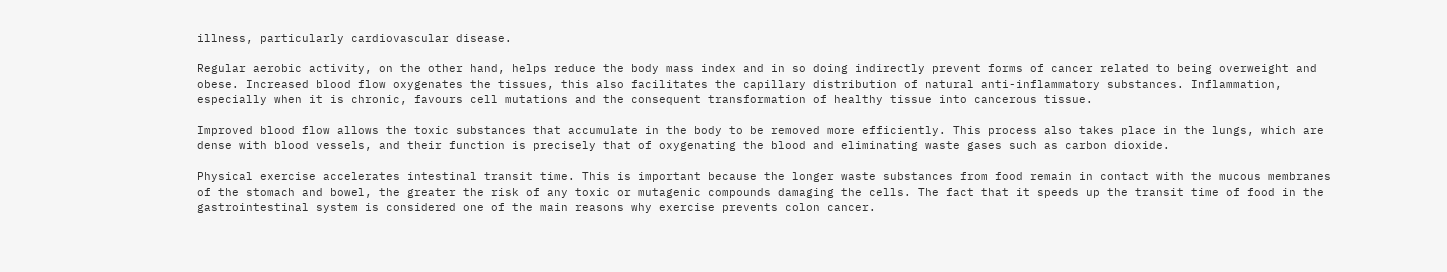illness, particularly cardiovascular disease.

Regular aerobic activity, on the other hand, helps reduce the body mass index and in so doing indirectly prevent forms of cancer related to being overweight and obese. Increased blood flow oxygenates the tissues, this also facilitates the capillary distribution of natural anti-inflammatory substances. Inflammation, especially when it is chronic, favours cell mutations and the consequent transformation of healthy tissue into cancerous tissue.

Improved blood flow allows the toxic substances that accumulate in the body to be removed more efficiently. This process also takes place in the lungs, which are dense with blood vessels, and their function is precisely that of oxygenating the blood and eliminating waste gases such as carbon dioxide.

Physical exercise accelerates intestinal transit time. This is important because the longer waste substances from food remain in contact with the mucous membranes of the stomach and bowel, the greater the risk of any toxic or mutagenic compounds damaging the cells. The fact that it speeds up the transit time of food in the gastrointestinal system is considered one of the main reasons why exercise prevents colon cancer.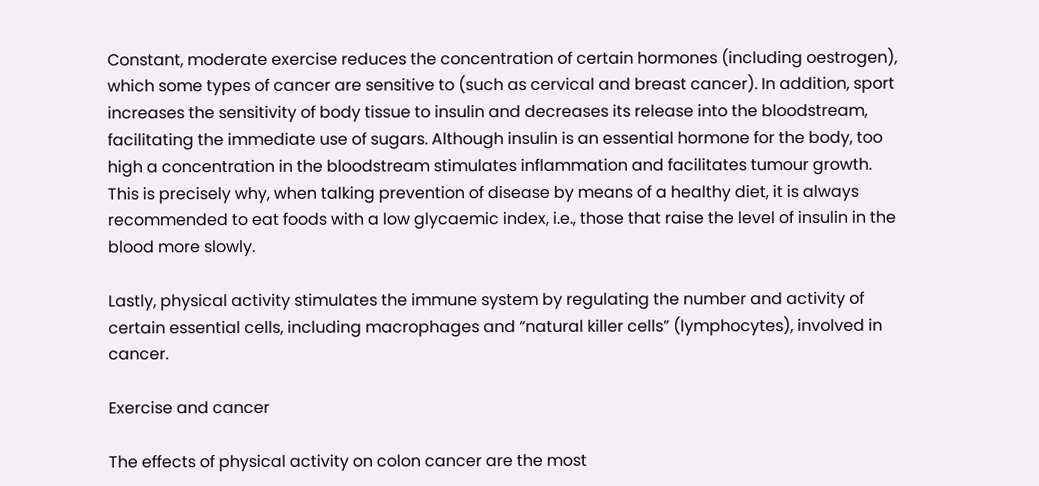Constant, moderate exercise reduces the concentration of certain hormones (including oestrogen), which some types of cancer are sensitive to (such as cervical and breast cancer). In addition, sport increases the sensitivity of body tissue to insulin and decreases its release into the bloodstream, facilitating the immediate use of sugars. Although insulin is an essential hormone for the body, too high a concentration in the bloodstream stimulates inflammation and facilitates tumour growth. This is precisely why, when talking prevention of disease by means of a healthy diet, it is always recommended to eat foods with a low glycaemic index, i.e., those that raise the level of insulin in the blood more slowly.

Lastly, physical activity stimulates the immune system by regulating the number and activity of certain essential cells, including macrophages and “natural killer cells” (lymphocytes), involved in cancer.

Exercise and cancer

The effects of physical activity on colon cancer are the most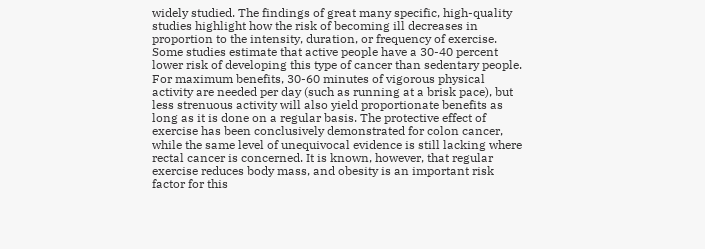widely studied. The findings of great many specific, high-quality studies highlight how the risk of becoming ill decreases in proportion to the intensity, duration, or frequency of exercise. Some studies estimate that active people have a 30-40 percent lower risk of developing this type of cancer than sedentary people. For maximum benefits, 30-60 minutes of vigorous physical activity are needed per day (such as running at a brisk pace), but less strenuous activity will also yield proportionate benefits as long as it is done on a regular basis. The protective effect of exercise has been conclusively demonstrated for colon cancer, while the same level of unequivocal evidence is still lacking where rectal cancer is concerned. It is known, however, that regular exercise reduces body mass, and obesity is an important risk factor for this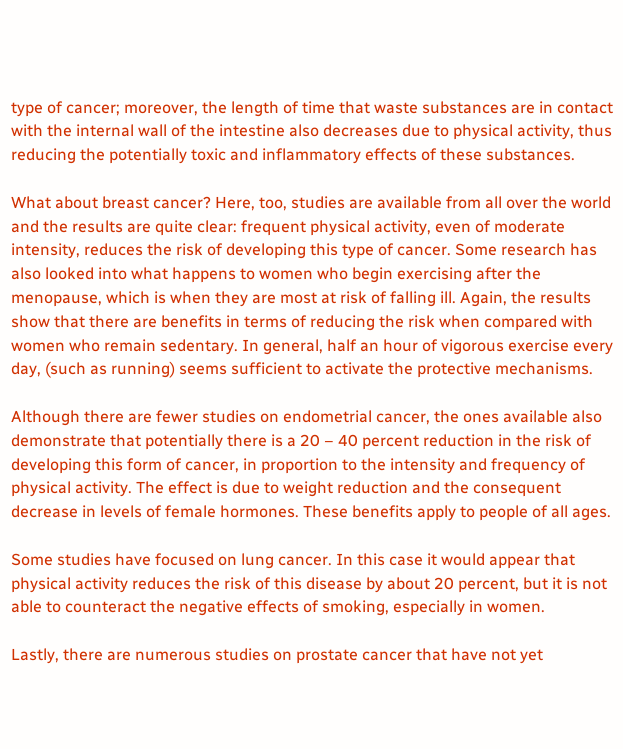type of cancer; moreover, the length of time that waste substances are in contact with the internal wall of the intestine also decreases due to physical activity, thus reducing the potentially toxic and inflammatory effects of these substances.

What about breast cancer? Here, too, studies are available from all over the world and the results are quite clear: frequent physical activity, even of moderate intensity, reduces the risk of developing this type of cancer. Some research has also looked into what happens to women who begin exercising after the menopause, which is when they are most at risk of falling ill. Again, the results show that there are benefits in terms of reducing the risk when compared with women who remain sedentary. In general, half an hour of vigorous exercise every day, (such as running) seems sufficient to activate the protective mechanisms.

Although there are fewer studies on endometrial cancer, the ones available also demonstrate that potentially there is a 20 – 40 percent reduction in the risk of developing this form of cancer, in proportion to the intensity and frequency of physical activity. The effect is due to weight reduction and the consequent decrease in levels of female hormones. These benefits apply to people of all ages.

Some studies have focused on lung cancer. In this case it would appear that physical activity reduces the risk of this disease by about 20 percent, but it is not able to counteract the negative effects of smoking, especially in women.

Lastly, there are numerous studies on prostate cancer that have not yet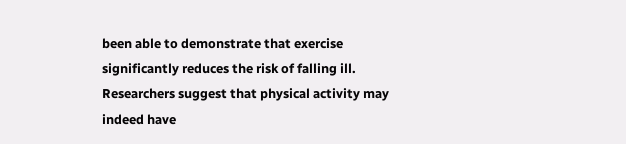been able to demonstrate that exercise significantly reduces the risk of falling ill. Researchers suggest that physical activity may indeed have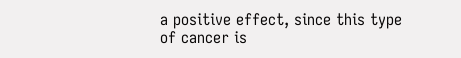a positive effect, since this type of cancer is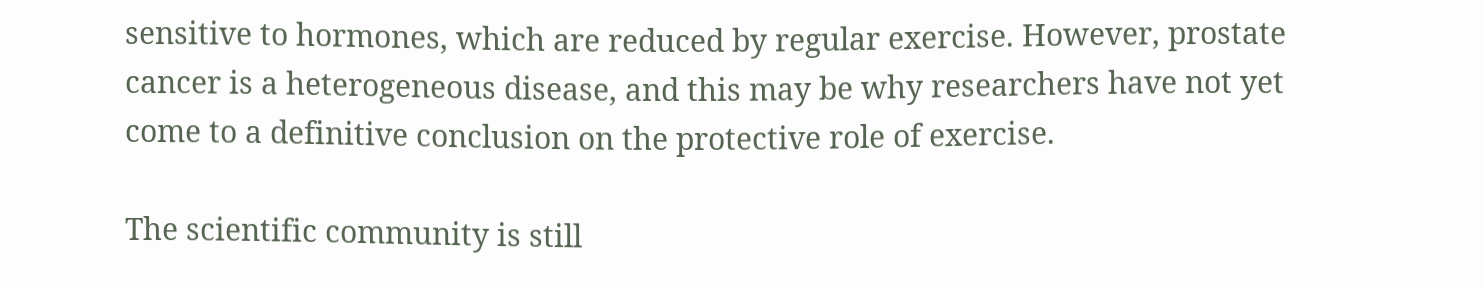sensitive to hormones, which are reduced by regular exercise. However, prostate cancer is a heterogeneous disease, and this may be why researchers have not yet come to a definitive conclusion on the protective role of exercise.

The scientific community is still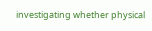investigating whether physical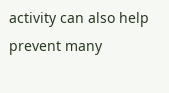activity can also help prevent many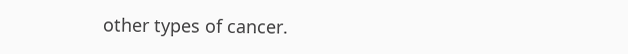other types of cancer.